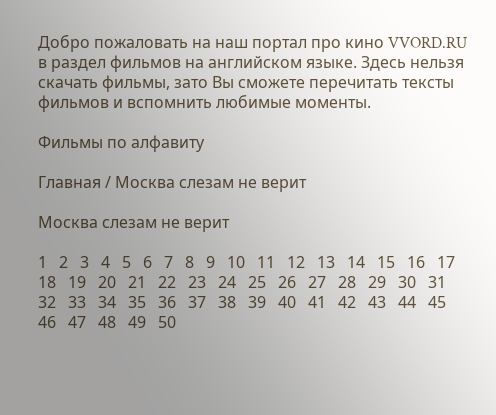Добро пожаловать на наш портал про кино VVORD.RU в раздел фильмов на английском языке. Здесь нельзя скачать фильмы, зато Вы сможете перечитать тексты фильмов и вспомнить любимые моменты.

Фильмы по алфавиту

Главная / Москва слезам не верит

Москва слезам не верит

1   2   3   4   5   6   7   8   9   10   11   12   13   14   15   16   17   18   19   20   21   22   23   24   25   26   27   28   29   30   31   32   33   34   35   36   37   38   39   40   41   42   43   44   45   46   47   48   49   50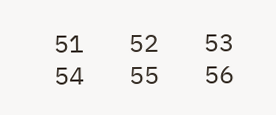51   52   53   54   55   56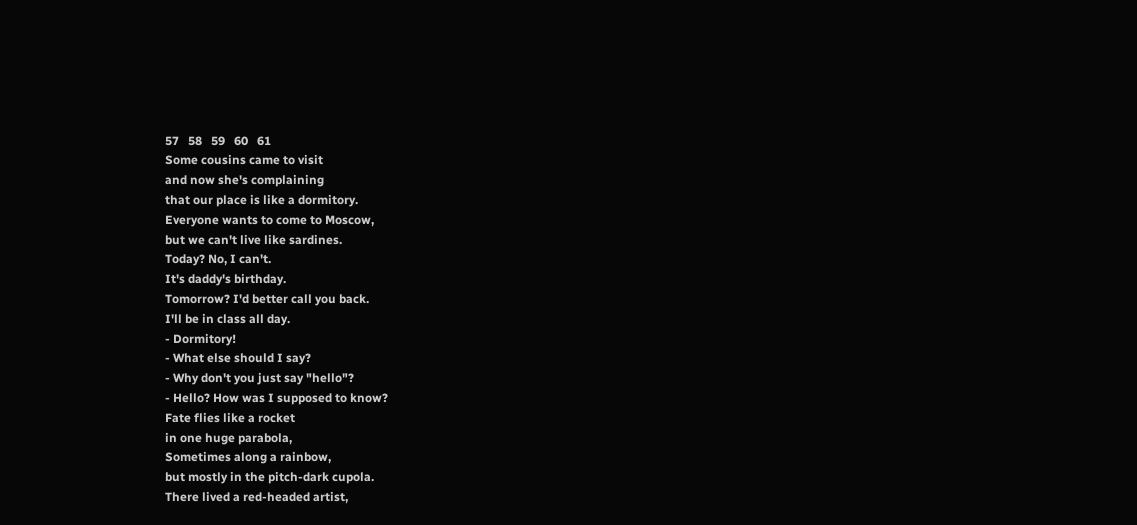57   58   59   60   61
Some cousins came to visit
and now she's complaining
that our place is like a dormitory.
Everyone wants to come to Moscow,
but we can't live like sardines.
Today? No, I can't.
It's daddy's birthday.
Tomorrow? I'd better call you back.
I'll be in class all day.
- Dormitory!
- What else should I say?
- Why don't you just say "hello"?
- Hello? How was I supposed to know?
Fate flies like a rocket
in one huge parabola,
Sometimes along a rainbow,
but mostly in the pitch-dark cupola.
There lived a red-headed artist,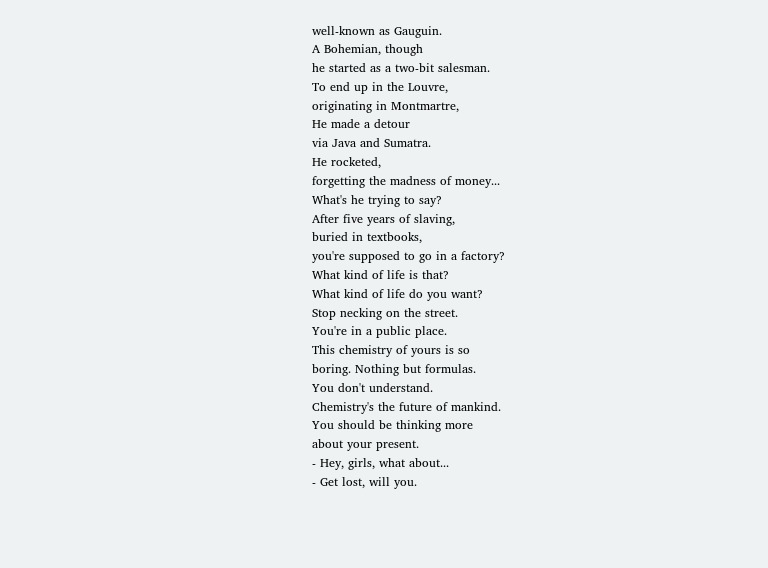well-known as Gauguin.
A Bohemian, though
he started as a two-bit salesman.
To end up in the Louvre,
originating in Montmartre,
He made a detour
via Java and Sumatra.
He rocketed,
forgetting the madness of money...
What's he trying to say?
After five years of slaving,
buried in textbooks,
you're supposed to go in a factory?
What kind of life is that?
What kind of life do you want?
Stop necking on the street.
You're in a public place.
This chemistry of yours is so
boring. Nothing but formulas.
You don't understand.
Chemistry's the future of mankind.
You should be thinking more
about your present.
- Hey, girls, what about...
- Get lost, will you.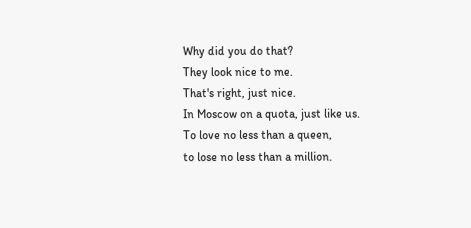Why did you do that?
They look nice to me.
That's right, just nice.
In Moscow on a quota, just like us.
To love no less than a queen,
to lose no less than a million.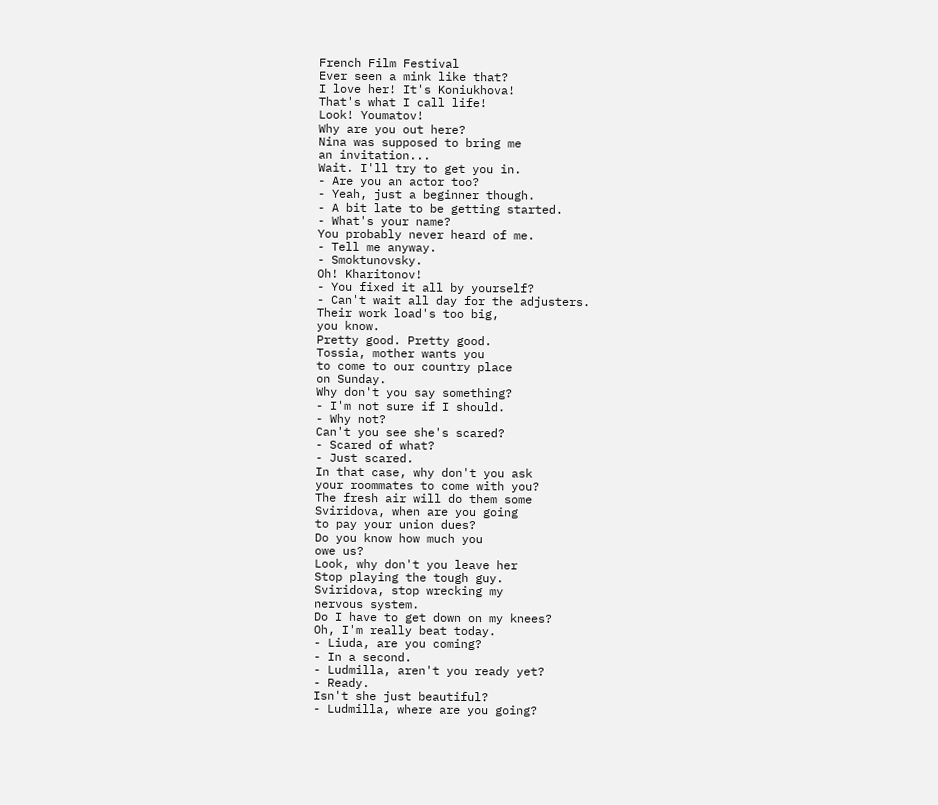French Film Festival
Ever seen a mink like that?
I love her! It's Koniukhova!
That's what I call life!
Look! Youmatov!
Why are you out here?
Nina was supposed to bring me
an invitation...
Wait. I'll try to get you in.
- Are you an actor too?
- Yeah, just a beginner though.
- A bit late to be getting started.
- What's your name?
You probably never heard of me.
- Tell me anyway.
- Smoktunovsky.
Oh! Kharitonov!
- You fixed it all by yourself?
- Can't wait all day for the adjusters.
Their work load's too big,
you know.
Pretty good. Pretty good.
Tossia, mother wants you
to come to our country place
on Sunday.
Why don't you say something?
- I'm not sure if I should.
- Why not?
Can't you see she's scared?
- Scared of what?
- Just scared.
In that case, why don't you ask
your roommates to come with you?
The fresh air will do them some
Sviridova, when are you going
to pay your union dues?
Do you know how much you
owe us?
Look, why don't you leave her
Stop playing the tough guy.
Sviridova, stop wrecking my
nervous system.
Do I have to get down on my knees?
Oh, I'm really beat today.
- Liuda, are you coming?
- In a second.
- Ludmilla, aren't you ready yet?
- Ready.
Isn't she just beautiful?
- Ludmilla, where are you going?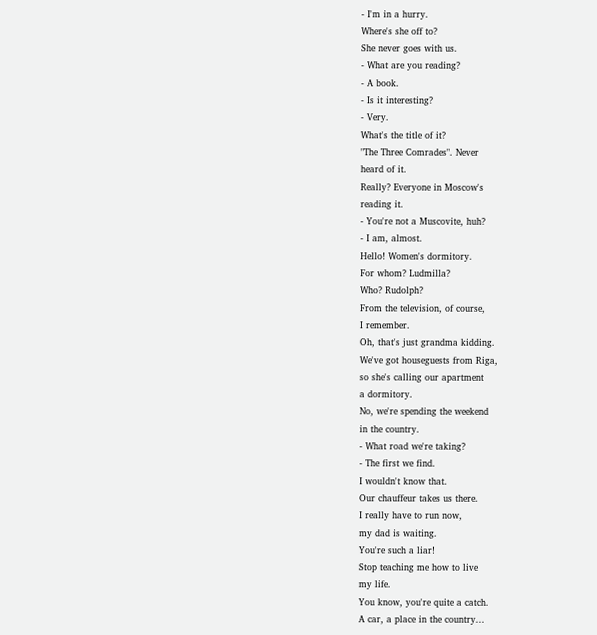- I'm in a hurry.
Where's she off to?
She never goes with us.
- What are you reading?
- A book.
- Is it interesting?
- Very.
What's the title of it?
"The Three Comrades". Never
heard of it.
Really? Everyone in Moscow's
reading it.
- You're not a Muscovite, huh?
- I am, almost.
Hello! Women's dormitory.
For whom? Ludmilla?
Who? Rudolph?
From the television, of course,
I remember.
Oh, that's just grandma kidding.
We've got houseguests from Riga,
so she's calling our apartment
a dormitory.
No, we're spending the weekend
in the country.
- What road we're taking?
- The first we find.
I wouldn't know that.
Our chauffeur takes us there.
I really have to run now,
my dad is waiting.
You're such a liar!
Stop teaching me how to live
my life.
You know, you're quite a catch.
A car, a place in the country...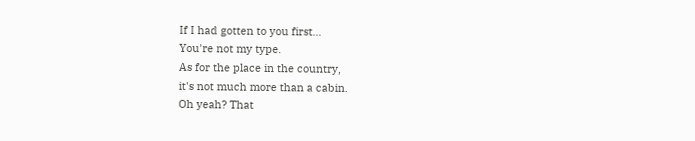If I had gotten to you first...
You're not my type.
As for the place in the country,
it's not much more than a cabin.
Oh yeah? That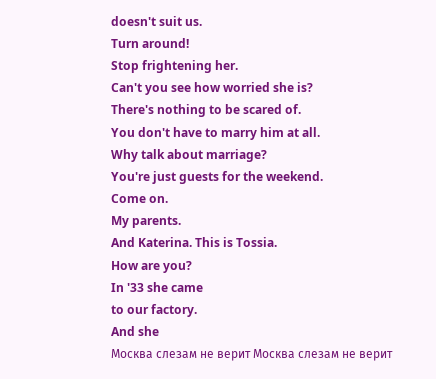doesn't suit us.
Turn around!
Stop frightening her.
Can't you see how worried she is?
There's nothing to be scared of.
You don't have to marry him at all.
Why talk about marriage?
You're just guests for the weekend.
Come on.
My parents.
And Katerina. This is Tossia.
How are you?
In '33 she came
to our factory.
And she
Москва слезам не верит Москва слезам не верит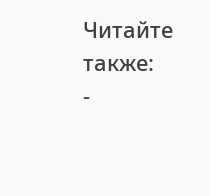Читайте также:
-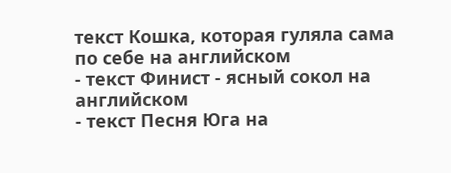текст Кошка, которая гуляла сама по себе на английском
- текст Финист - ясный сокол на английском
- текст Песня Юга на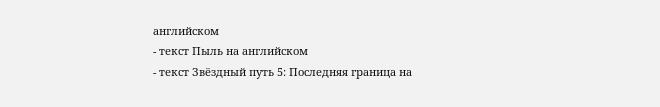английском
- текст Пыль на английском
- текст Звёздный путь 5: Последняя граница на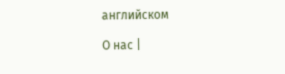английском

О нас |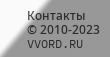Контакты
© 2010-2023 VVORD.RU